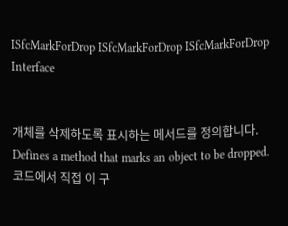ISfcMarkForDrop ISfcMarkForDrop ISfcMarkForDrop Interface


개체를 삭제하도록 표시하는 메서드를 정의합니다. Defines a method that marks an object to be dropped. 코드에서 직접 이 구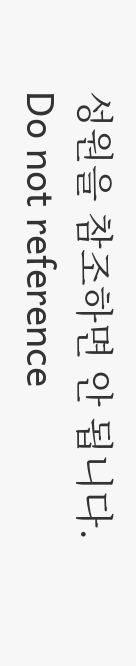성원을 참조하면 안 됩니다. Do not reference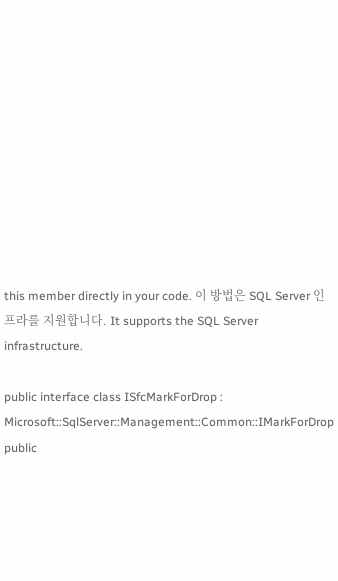this member directly in your code. 이 방법은 SQL Server 인프라를 지원합니다. It supports the SQL Server infrastructure.

public interface class ISfcMarkForDrop : Microsoft::SqlServer::Management::Common::IMarkForDrop
public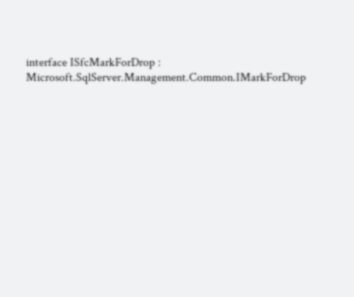interface ISfcMarkForDrop : Microsoft.SqlServer.Management.Common.IMarkForDrop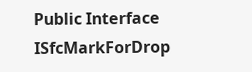Public Interface ISfcMarkForDrop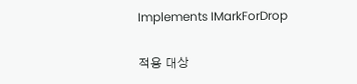Implements IMarkForDrop

적용 대상